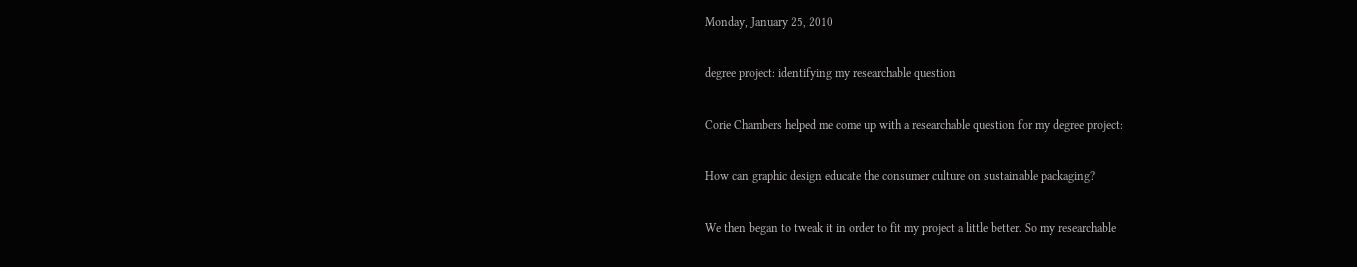Monday, January 25, 2010

degree project: identifying my researchable question

Corie Chambers helped me come up with a researchable question for my degree project:

How can graphic design educate the consumer culture on sustainable packaging?

We then began to tweak it in order to fit my project a little better. So my researchable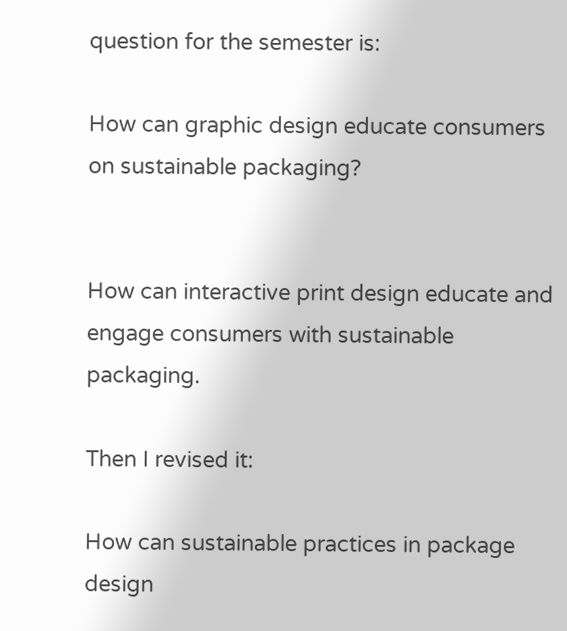question for the semester is:

How can graphic design educate consumers on sustainable packaging?


How can interactive print design educate and engage consumers with sustainable packaging.

Then I revised it:

How can sustainable practices in package design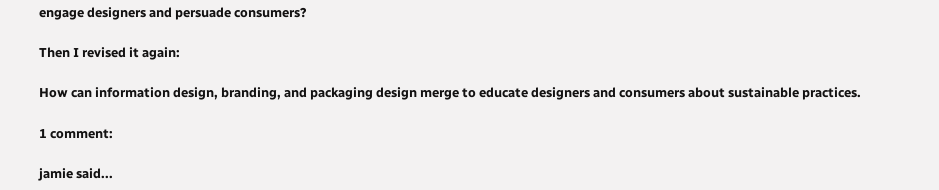engage designers and persuade consumers?

Then I revised it again:

How can information design, branding, and packaging design merge to educate designers and consumers about sustainable practices.

1 comment:

jamie said...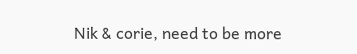Nik & corie, need to be more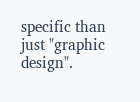specific than just "graphic design".